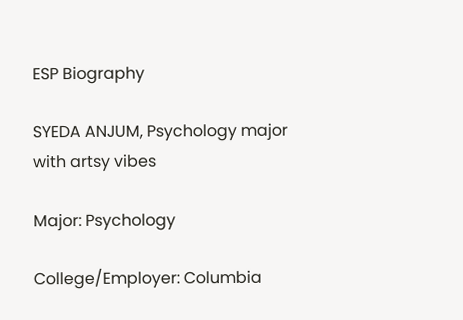ESP Biography

SYEDA ANJUM, Psychology major with artsy vibes

Major: Psychology

College/Employer: Columbia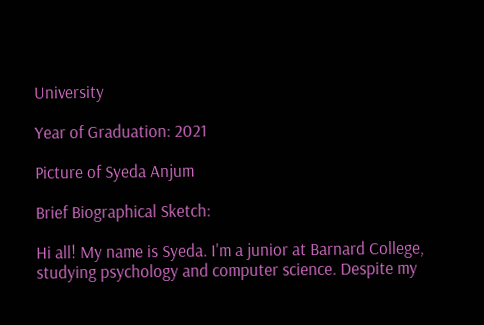University

Year of Graduation: 2021

Picture of Syeda Anjum

Brief Biographical Sketch:

Hi all! My name is Syeda. I'm a junior at Barnard College, studying psychology and computer science. Despite my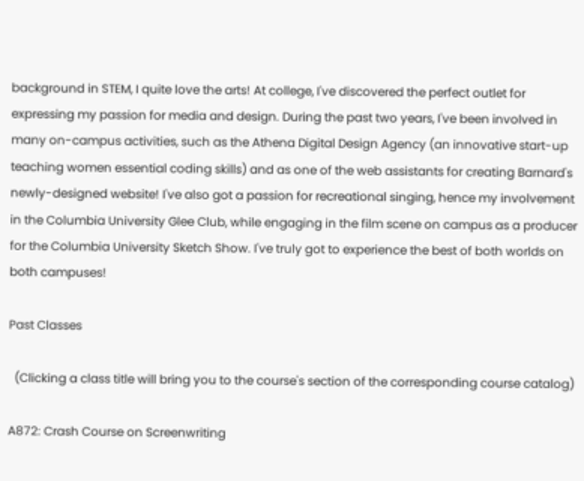background in STEM, I quite love the arts! At college, I've discovered the perfect outlet for expressing my passion for media and design. During the past two years, I've been involved in many on-campus activities, such as the Athena Digital Design Agency (an innovative start-up teaching women essential coding skills) and as one of the web assistants for creating Barnard's newly-designed website! I've also got a passion for recreational singing, hence my involvement in the Columbia University Glee Club, while engaging in the film scene on campus as a producer for the Columbia University Sketch Show. I've truly got to experience the best of both worlds on both campuses!

Past Classes

  (Clicking a class title will bring you to the course's section of the corresponding course catalog)

A872: Crash Course on Screenwriting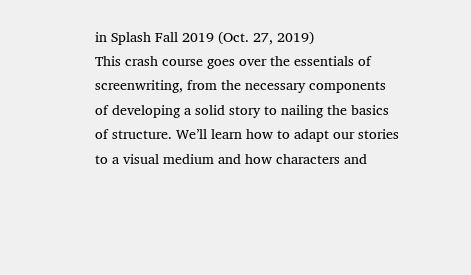in Splash Fall 2019 (Oct. 27, 2019)
This crash course goes over the essentials of screenwriting, from the necessary components of developing a solid story to nailing the basics of structure. We’ll learn how to adapt our stories to a visual medium and how characters and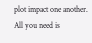plot impact one another. All you need is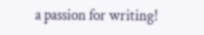a passion for writing!